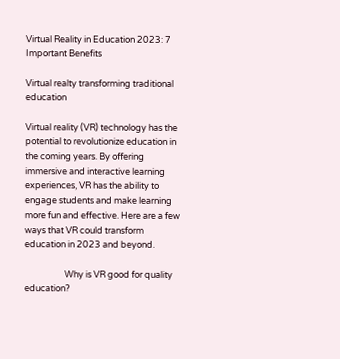Virtual Reality in Education 2023: 7 Important Benefits

Virtual realty transforming traditional education

Virtual reality (VR) technology has the potential to revolutionize education in the coming years. By offering immersive and interactive learning experiences, VR has the ability to engage students and make learning more fun and effective. Here are a few ways that VR could transform education in 2023 and beyond.

                    Why is VR good for quality education?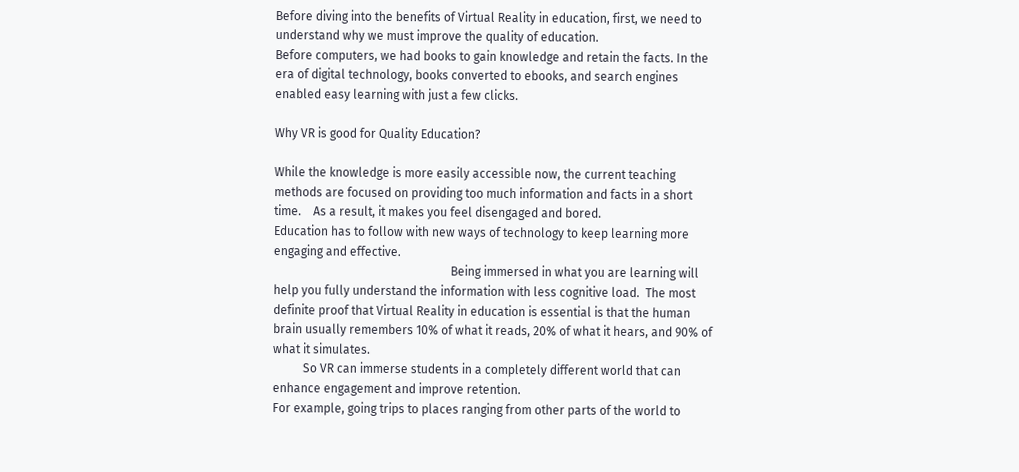Before diving into the benefits of Virtual Reality in education, first, we need to understand why we must improve the quality of education.
Before computers, we had books to gain knowledge and retain the facts. In the era of digital technology, books converted to ebooks, and search engines enabled easy learning with just a few clicks.

Why VR is good for Quality Education?

While the knowledge is more easily accessible now, the current teaching methods are focused on providing too much information and facts in a short time.    As a result, it makes you feel disengaged and bored.
Education has to follow with new ways of technology to keep learning more engaging and effective.
                                                           Being immersed in what you are learning will help you fully understand the information with less cognitive load.  The most definite proof that Virtual Reality in education is essential is that the human brain usually remembers 10% of what it reads, 20% of what it hears, and 90% of what it simulates.
          So VR can immerse students in a completely different world that can enhance engagement and improve retention.
For example, going trips to places ranging from other parts of the world to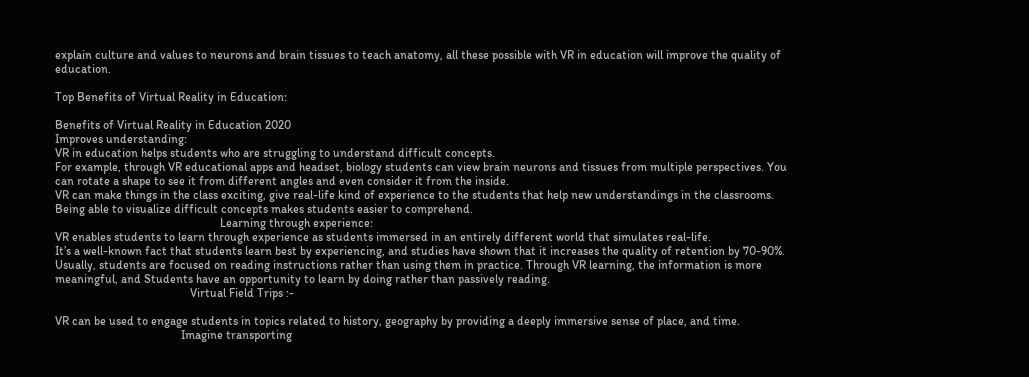explain culture and values to neurons and brain tissues to teach anatomy, all these possible with VR in education will improve the quality of education.

Top Benefits of Virtual Reality in Education:

Benefits of Virtual Reality in Education 2020
Improves understanding:
VR in education helps students who are struggling to understand difficult concepts.
For example, through VR educational apps and headset, biology students can view brain neurons and tissues from multiple perspectives. You can rotate a shape to see it from different angles and even consider it from the inside.
VR can make things in the class exciting, give real-life kind of experience to the students that help new understandings in the classrooms.
Being able to visualize difficult concepts makes students easier to comprehend.
                                                       Learning through experience:
VR enables students to learn through experience as students immersed in an entirely different world that simulates real-life.
It’s a well-known fact that students learn best by experiencing, and studies have shown that it increases the quality of retention by 70-90%.
Usually, students are focused on reading instructions rather than using them in practice. Through VR learning, the information is more meaningful, and Students have an opportunity to learn by doing rather than passively reading.
                                             Virtual Field Trips :-

VR can be used to engage students in topics related to history, geography by providing a deeply immersive sense of place, and time.
                                          Imagine transporting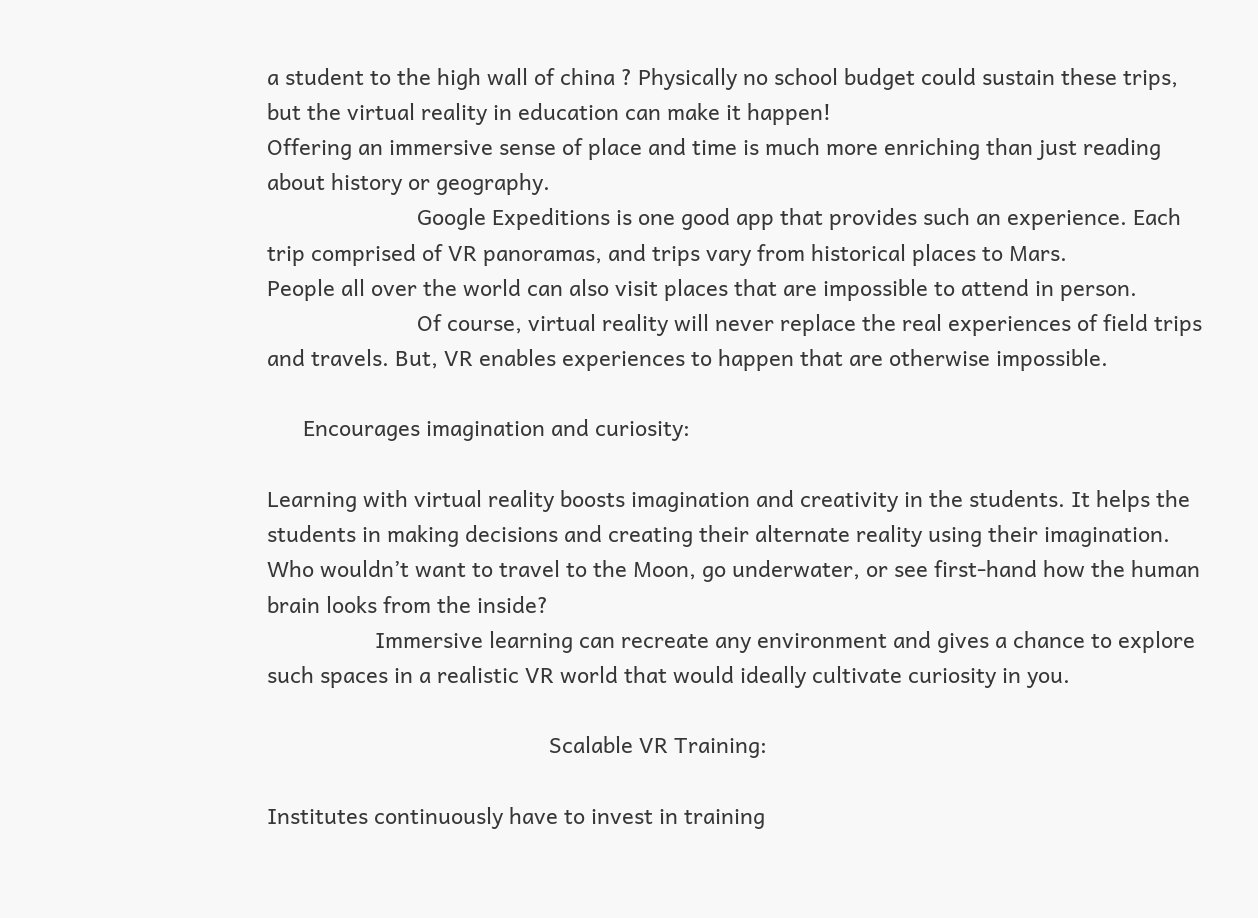a student to the high wall of china ? Physically no school budget could sustain these trips, but the virtual reality in education can make it happen!
Offering an immersive sense of place and time is much more enriching than just reading about history or geography.
                         Google Expeditions is one good app that provides such an experience. Each trip comprised of VR panoramas, and trips vary from historical places to Mars.
People all over the world can also visit places that are impossible to attend in person.
                         Of course, virtual reality will never replace the real experiences of field trips and travels. But, VR enables experiences to happen that are otherwise impossible.

      Encourages imagination and curiosity:

Learning with virtual reality boosts imagination and creativity in the students. It helps the students in making decisions and creating their alternate reality using their imagination.
Who wouldn’t want to travel to the Moon, go underwater, or see first-hand how the human brain looks from the inside?
                  Immersive learning can recreate any environment and gives a chance to explore such spaces in a realistic VR world that would ideally cultivate curiosity in you.

                                               Scalable VR Training:

Institutes continuously have to invest in training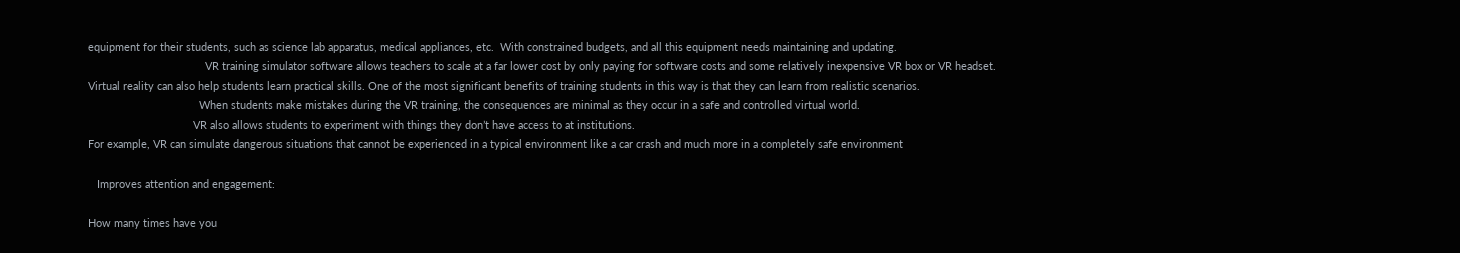equipment for their students, such as science lab apparatus, medical appliances, etc.  With constrained budgets, and all this equipment needs maintaining and updating.
                                       VR training simulator software allows teachers to scale at a far lower cost by only paying for software costs and some relatively inexpensive VR box or VR headset.
Virtual reality can also help students learn practical skills. One of the most significant benefits of training students in this way is that they can learn from realistic scenarios.
                                     When students make mistakes during the VR training, the consequences are minimal as they occur in a safe and controlled virtual world.
                                   VR also allows students to experiment with things they don’t have access to at institutions.
For example, VR can simulate dangerous situations that cannot be experienced in a typical environment like a car crash and much more in a completely safe environment

   Improves attention and engagement:

How many times have you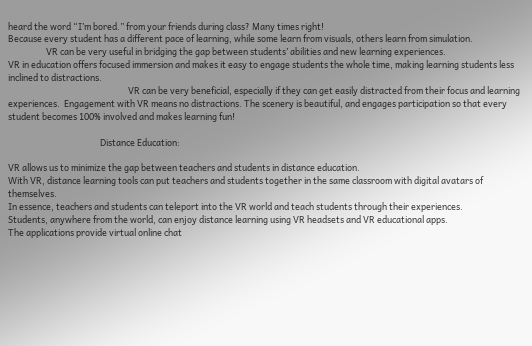heard the word “I’m bored.” from your friends during class? Many times right!
Because every student has a different pace of learning, while some learn from visuals, others learn from simulation.
                   VR can be very useful in bridging the gap between students’ abilities and new learning experiences.
VR in education offers focused immersion and makes it easy to engage students the whole time, making learning students less inclined to distractions.
                                                            VR can be very beneficial, especially if they can get easily distracted from their focus and learning experiences.  Engagement with VR means no distractions. The scenery is beautiful, and engages participation so that every student becomes 100% involved and makes learning fun!

                                              Distance Education:

VR allows us to minimize the gap between teachers and students in distance education.
With VR, distance learning tools can put teachers and students together in the same classroom with digital avatars of themselves.
In essence, teachers and students can teleport into the VR world and teach students through their experiences.
Students, anywhere from the world, can enjoy distance learning using VR headsets and VR educational apps.
The applications provide virtual online chat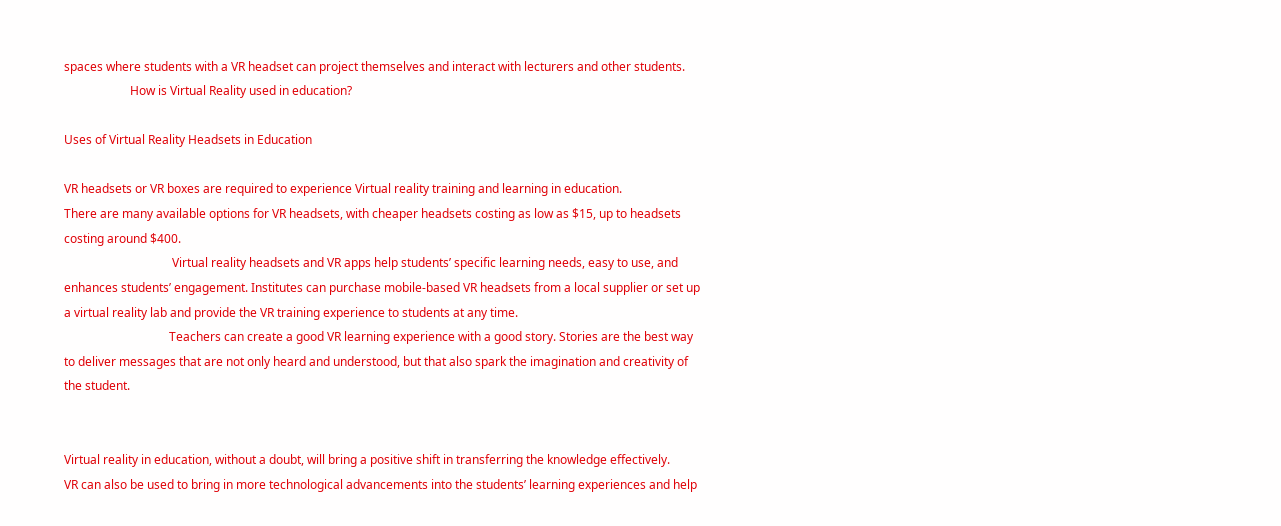spaces where students with a VR headset can project themselves and interact with lecturers and other students.
                      How is Virtual Reality used in education?

Uses of Virtual Reality Headsets in Education

VR headsets or VR boxes are required to experience Virtual reality training and learning in education.
There are many available options for VR headsets, with cheaper headsets costing as low as $15, up to headsets costing around $400.
                                    Virtual reality headsets and VR apps help students’ specific learning needs, easy to use, and enhances students’ engagement. Institutes can purchase mobile-based VR headsets from a local supplier or set up a virtual reality lab and provide the VR training experience to students at any time.
                                   Teachers can create a good VR learning experience with a good story. Stories are the best way to deliver messages that are not only heard and understood, but that also spark the imagination and creativity of the student.


Virtual reality in education, without a doubt, will bring a positive shift in transferring the knowledge effectively.
VR can also be used to bring in more technological advancements into the students’ learning experiences and help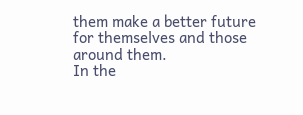them make a better future for themselves and those around them.
In the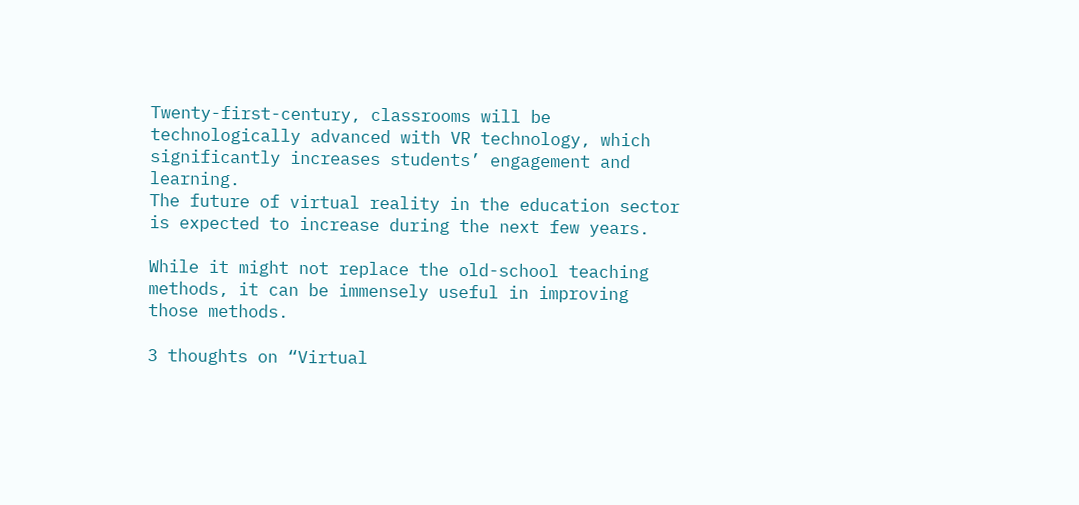Twenty-first-century, classrooms will be technologically advanced with VR technology, which significantly increases students’ engagement and learning.
The future of virtual reality in the education sector is expected to increase during the next few years.

While it might not replace the old-school teaching methods, it can be immensely useful in improving those methods.

3 thoughts on “Virtual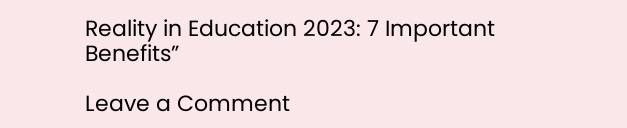Reality in Education 2023: 7 Important Benefits”

Leave a Comment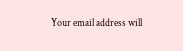Your email address will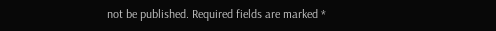not be published. Required fields are marked *